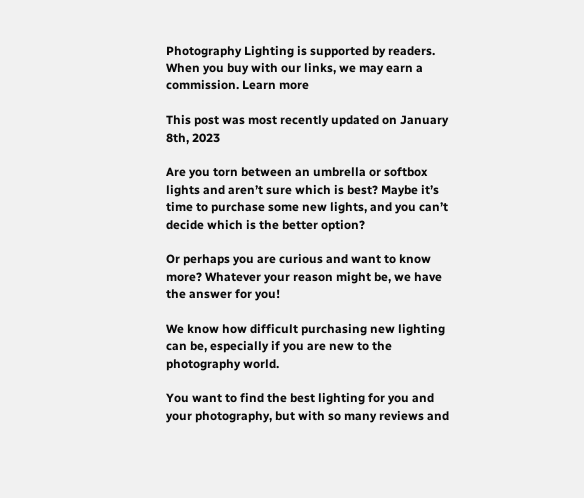Photography Lighting is supported by readers. When you buy with our links, we may earn a commission. Learn more

This post was most recently updated on January 8th, 2023

Are you torn between an umbrella or softbox lights and aren’t sure which is best? Maybe it’s time to purchase some new lights, and you can’t decide which is the better option?

Or perhaps you are curious and want to know more? Whatever your reason might be, we have the answer for you!

We know how difficult purchasing new lighting can be, especially if you are new to the photography world.

You want to find the best lighting for you and your photography, but with so many reviews and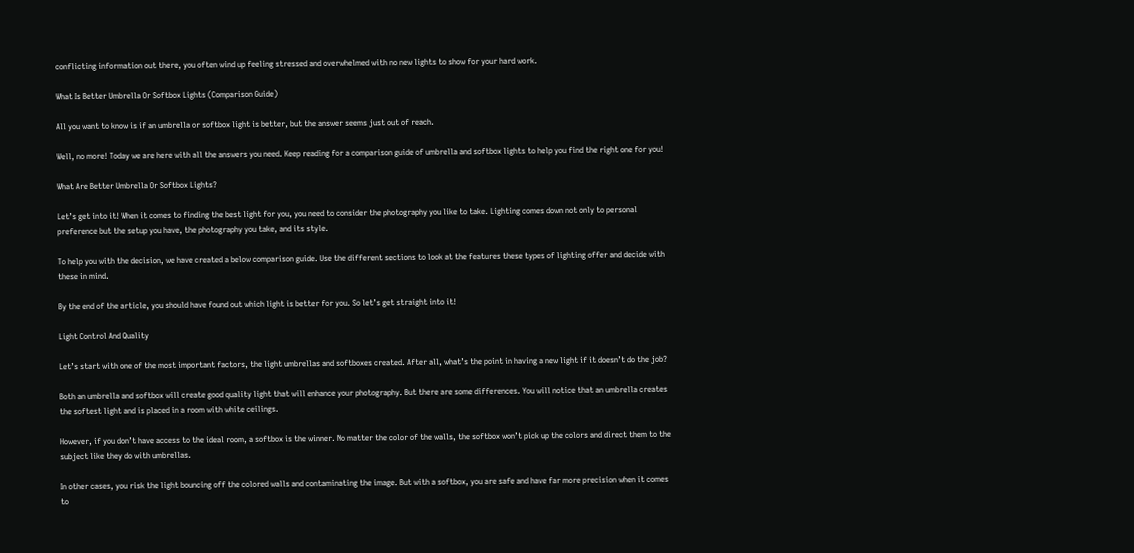conflicting information out there, you often wind up feeling stressed and overwhelmed with no new lights to show for your hard work.

What Is Better Umbrella Or Softbox Lights (Comparison Guide)

All you want to know is if an umbrella or softbox light is better, but the answer seems just out of reach.

Well, no more! Today we are here with all the answers you need. Keep reading for a comparison guide of umbrella and softbox lights to help you find the right one for you!

What Are Better Umbrella Or Softbox Lights?

Let’s get into it! When it comes to finding the best light for you, you need to consider the photography you like to take. Lighting comes down not only to personal preference but the setup you have, the photography you take, and its style.

To help you with the decision, we have created a below comparison guide. Use the different sections to look at the features these types of lighting offer and decide with these in mind.

By the end of the article, you should have found out which light is better for you. So let’s get straight into it!

Light Control And Quality

Let’s start with one of the most important factors, the light umbrellas and softboxes created. After all, what’s the point in having a new light if it doesn’t do the job?

Both an umbrella and softbox will create good quality light that will enhance your photography. But there are some differences. You will notice that an umbrella creates the softest light and is placed in a room with white ceilings.

However, if you don’t have access to the ideal room, a softbox is the winner. No matter the color of the walls, the softbox won’t pick up the colors and direct them to the subject like they do with umbrellas.

In other cases, you risk the light bouncing off the colored walls and contaminating the image. But with a softbox, you are safe and have far more precision when it comes to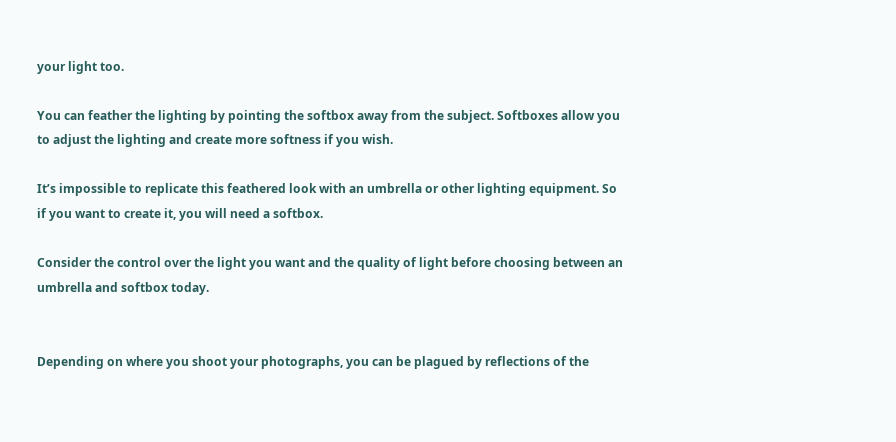your light too.

You can feather the lighting by pointing the softbox away from the subject. Softboxes allow you to adjust the lighting and create more softness if you wish.

It’s impossible to replicate this feathered look with an umbrella or other lighting equipment. So if you want to create it, you will need a softbox.

Consider the control over the light you want and the quality of light before choosing between an umbrella and softbox today.


Depending on where you shoot your photographs, you can be plagued by reflections of the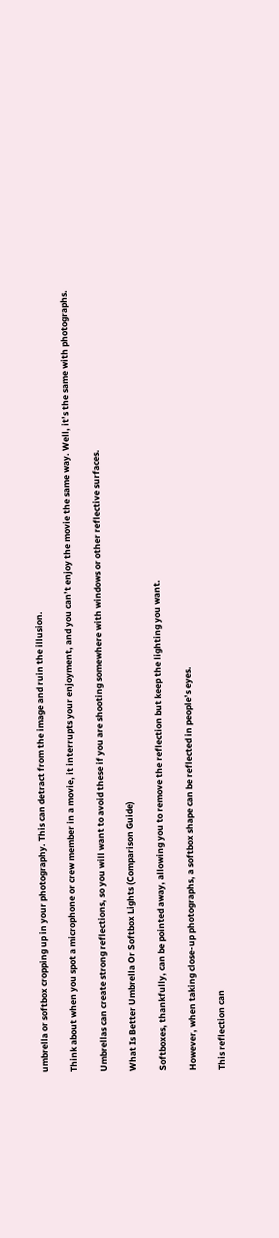umbrella or softbox cropping up in your photography. This can detract from the image and ruin the illusion.

Think about when you spot a microphone or crew member in a movie, it interrupts your enjoyment, and you can’t enjoy the movie the same way. Well, it’s the same with photographs.

Umbrellas can create strong reflections, so you will want to avoid these if you are shooting somewhere with windows or other reflective surfaces.

What Is Better Umbrella Or Softbox Lights (Comparison Guide)

Softboxes, thankfully, can be pointed away, allowing you to remove the reflection but keep the lighting you want.

However, when taking close-up photographs, a softbox shape can be reflected in people’s eyes.

This reflection can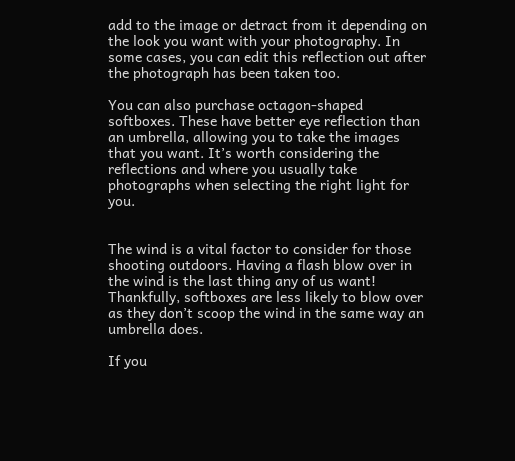add to the image or detract from it depending on the look you want with your photography. In some cases, you can edit this reflection out after the photograph has been taken too.

You can also purchase octagon-shaped softboxes. These have better eye reflection than an umbrella, allowing you to take the images that you want. It’s worth considering the reflections and where you usually take photographs when selecting the right light for you.


The wind is a vital factor to consider for those shooting outdoors. Having a flash blow over in the wind is the last thing any of us want! Thankfully, softboxes are less likely to blow over as they don’t scoop the wind in the same way an umbrella does.

If you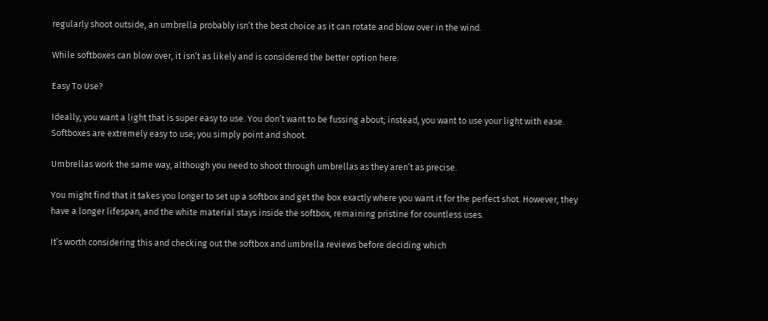regularly shoot outside, an umbrella probably isn’t the best choice as it can rotate and blow over in the wind.

While softboxes can blow over, it isn’t as likely and is considered the better option here.

Easy To Use?

Ideally, you want a light that is super easy to use. You don’t want to be fussing about; instead, you want to use your light with ease. Softboxes are extremely easy to use; you simply point and shoot.

Umbrellas work the same way, although you need to shoot through umbrellas as they aren’t as precise.

You might find that it takes you longer to set up a softbox and get the box exactly where you want it for the perfect shot. However, they have a longer lifespan, and the white material stays inside the softbox, remaining pristine for countless uses.

It’s worth considering this and checking out the softbox and umbrella reviews before deciding which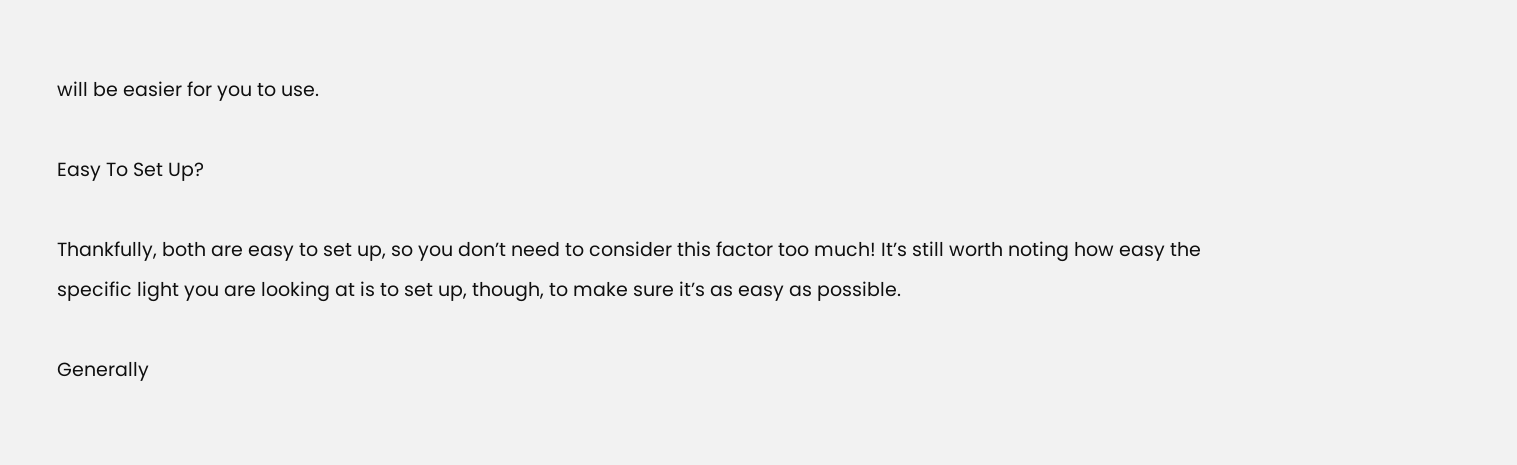will be easier for you to use.

Easy To Set Up?

Thankfully, both are easy to set up, so you don’t need to consider this factor too much! It’s still worth noting how easy the specific light you are looking at is to set up, though, to make sure it’s as easy as possible.

Generally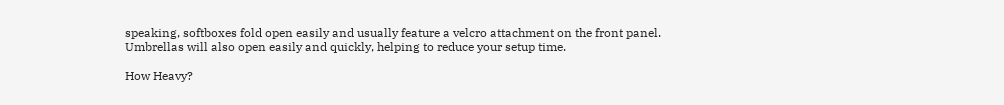speaking, softboxes fold open easily and usually feature a velcro attachment on the front panel. Umbrellas will also open easily and quickly, helping to reduce your setup time.

How Heavy?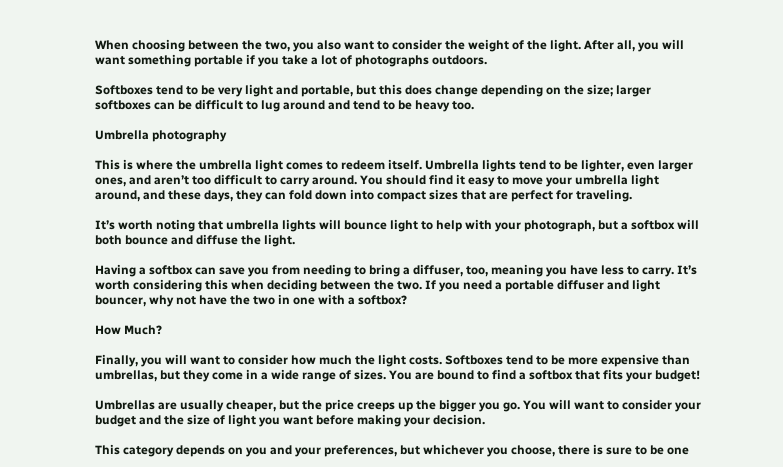When choosing between the two, you also want to consider the weight of the light. After all, you will want something portable if you take a lot of photographs outdoors.

Softboxes tend to be very light and portable, but this does change depending on the size; larger softboxes can be difficult to lug around and tend to be heavy too.

Umbrella photography

This is where the umbrella light comes to redeem itself. Umbrella lights tend to be lighter, even larger ones, and aren’t too difficult to carry around. You should find it easy to move your umbrella light around, and these days, they can fold down into compact sizes that are perfect for traveling.

It’s worth noting that umbrella lights will bounce light to help with your photograph, but a softbox will both bounce and diffuse the light.

Having a softbox can save you from needing to bring a diffuser, too, meaning you have less to carry. It’s worth considering this when deciding between the two. If you need a portable diffuser and light bouncer, why not have the two in one with a softbox?

How Much?

Finally, you will want to consider how much the light costs. Softboxes tend to be more expensive than umbrellas, but they come in a wide range of sizes. You are bound to find a softbox that fits your budget!

Umbrellas are usually cheaper, but the price creeps up the bigger you go. You will want to consider your budget and the size of light you want before making your decision.

This category depends on you and your preferences, but whichever you choose, there is sure to be one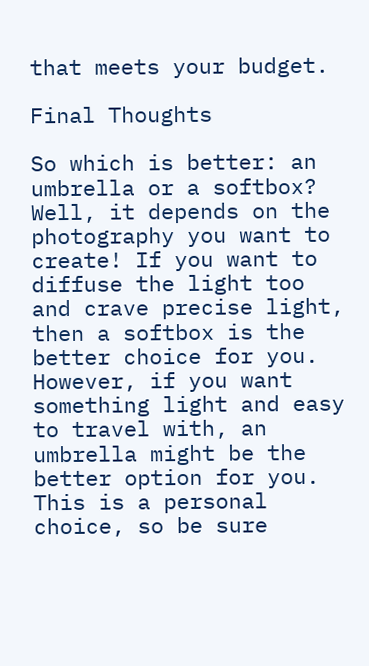that meets your budget.

Final Thoughts

So which is better: an umbrella or a softbox? Well, it depends on the photography you want to create! If you want to diffuse the light too and crave precise light, then a softbox is the better choice for you. However, if you want something light and easy to travel with, an umbrella might be the better option for you. This is a personal choice, so be sure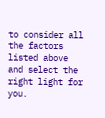to consider all the factors listed above and select the right light for you.